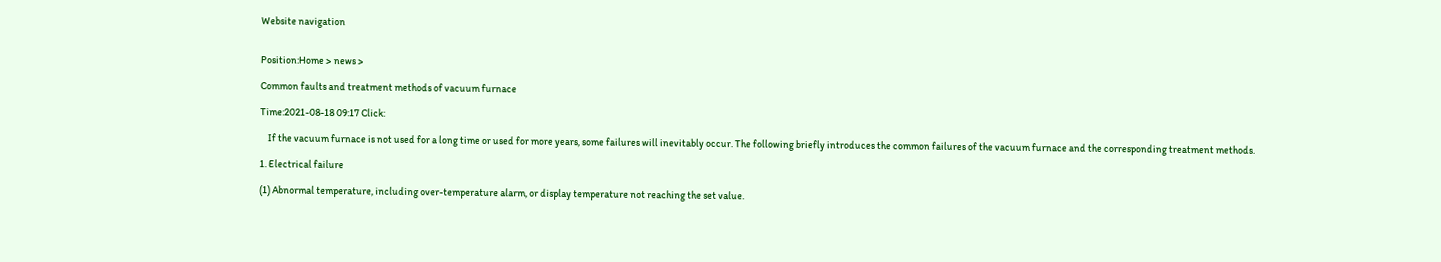Website navigation


Position:Home > news >

Common faults and treatment methods of vacuum furnace

Time:2021-08-18 09:17 Click:

    If the vacuum furnace is not used for a long time or used for more years, some failures will inevitably occur. The following briefly introduces the common failures of the vacuum furnace and the corresponding treatment methods.

1. Electrical failure

(1) Abnormal temperature, including over-temperature alarm, or display temperature not reaching the set value.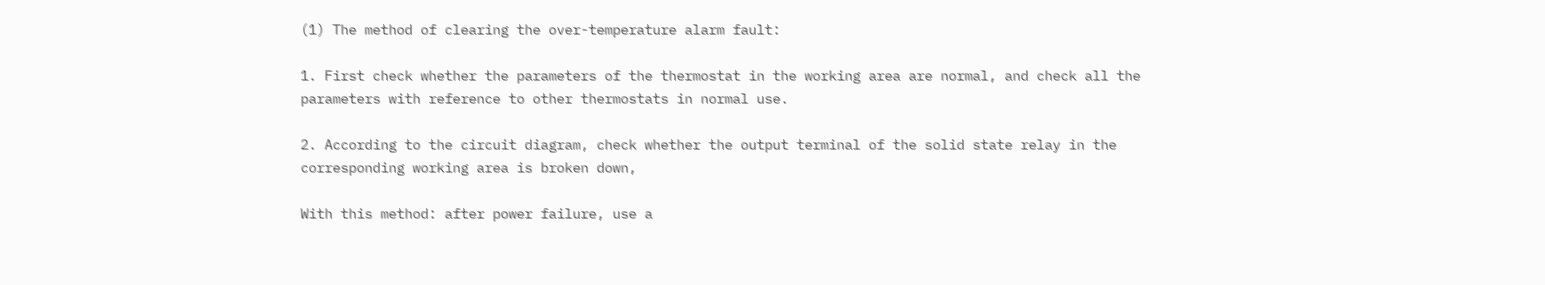(1) The method of clearing the over-temperature alarm fault:

1. First check whether the parameters of the thermostat in the working area are normal, and check all the parameters with reference to other thermostats in normal use.

2. According to the circuit diagram, check whether the output terminal of the solid state relay in the corresponding working area is broken down,

With this method: after power failure, use a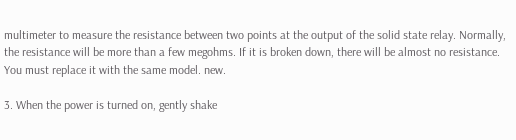multimeter to measure the resistance between two points at the output of the solid state relay. Normally, the resistance will be more than a few megohms. If it is broken down, there will be almost no resistance. You must replace it with the same model. new.

3. When the power is turned on, gently shake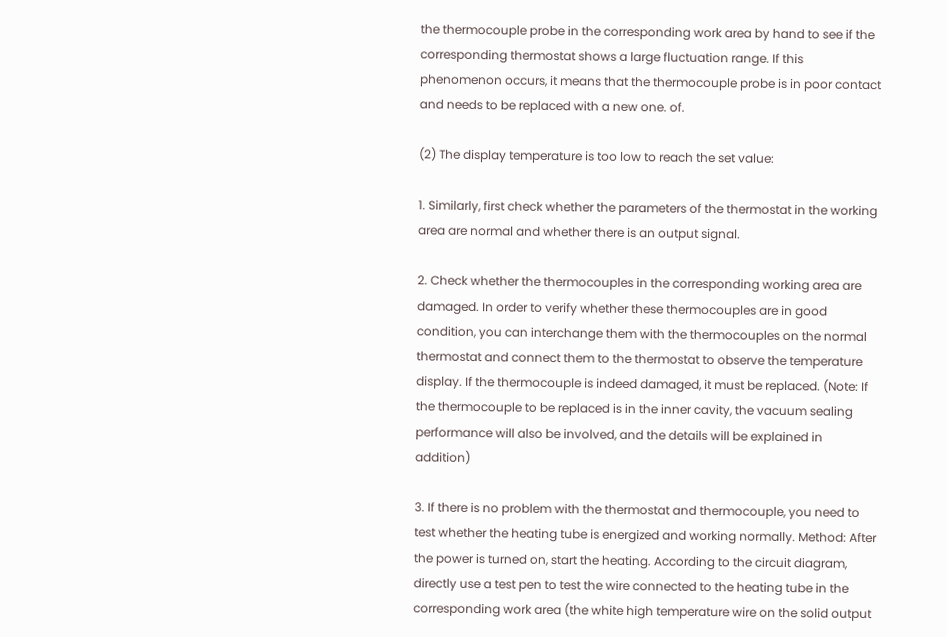the thermocouple probe in the corresponding work area by hand to see if the corresponding thermostat shows a large fluctuation range. If this phenomenon occurs, it means that the thermocouple probe is in poor contact and needs to be replaced with a new one. of.

(2) The display temperature is too low to reach the set value:

1. Similarly, first check whether the parameters of the thermostat in the working area are normal and whether there is an output signal.

2. Check whether the thermocouples in the corresponding working area are damaged. In order to verify whether these thermocouples are in good condition, you can interchange them with the thermocouples on the normal thermostat and connect them to the thermostat to observe the temperature display. If the thermocouple is indeed damaged, it must be replaced. (Note: If the thermocouple to be replaced is in the inner cavity, the vacuum sealing performance will also be involved, and the details will be explained in addition)

3. If there is no problem with the thermostat and thermocouple, you need to test whether the heating tube is energized and working normally. Method: After the power is turned on, start the heating. According to the circuit diagram, directly use a test pen to test the wire connected to the heating tube in the corresponding work area (the white high temperature wire on the solid output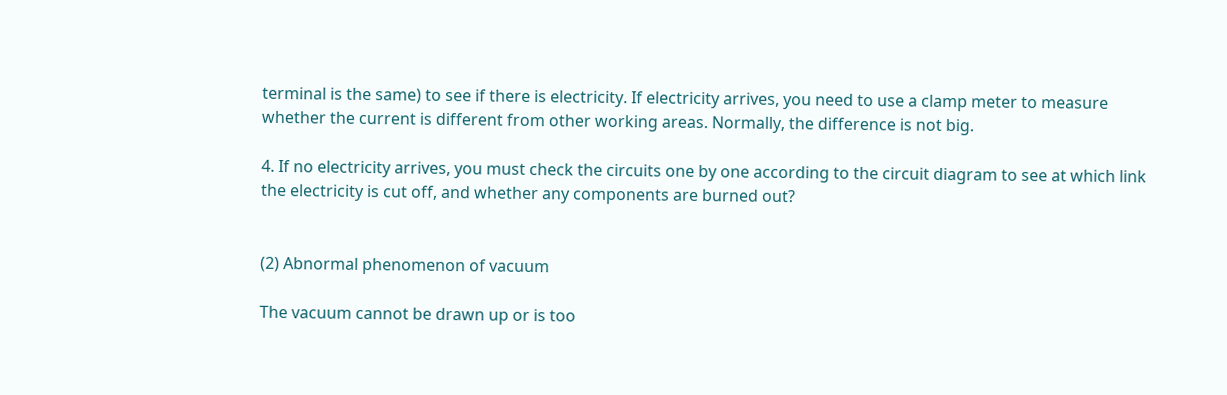terminal is the same) to see if there is electricity. If electricity arrives, you need to use a clamp meter to measure whether the current is different from other working areas. Normally, the difference is not big.

4. If no electricity arrives, you must check the circuits one by one according to the circuit diagram to see at which link the electricity is cut off, and whether any components are burned out?


(2) Abnormal phenomenon of vacuum

The vacuum cannot be drawn up or is too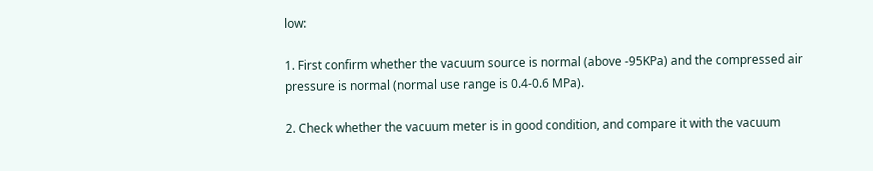low:

1. First confirm whether the vacuum source is normal (above -95KPa) and the compressed air pressure is normal (normal use range is 0.4-0.6 MPa).

2. Check whether the vacuum meter is in good condition, and compare it with the vacuum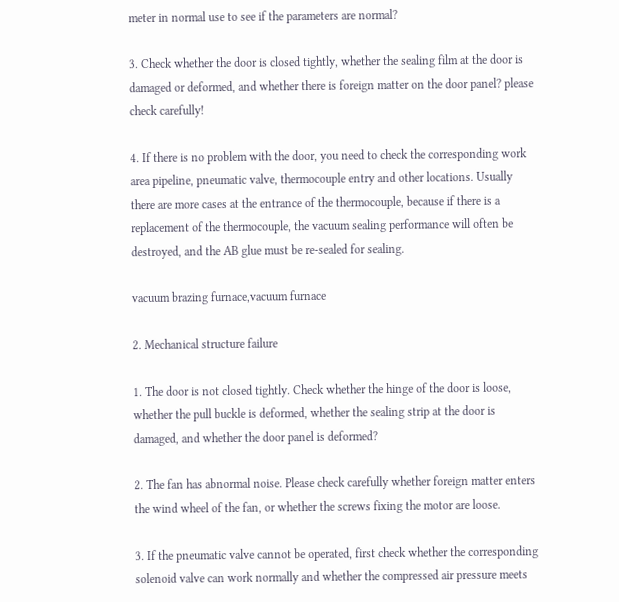meter in normal use to see if the parameters are normal?

3. Check whether the door is closed tightly, whether the sealing film at the door is damaged or deformed, and whether there is foreign matter on the door panel? please check carefully!

4. If there is no problem with the door, you need to check the corresponding work area pipeline, pneumatic valve, thermocouple entry and other locations. Usually there are more cases at the entrance of the thermocouple, because if there is a replacement of the thermocouple, the vacuum sealing performance will often be destroyed, and the AB glue must be re-sealed for sealing.

vacuum brazing furnace,vacuum furnace

2. Mechanical structure failure

1. The door is not closed tightly. Check whether the hinge of the door is loose, whether the pull buckle is deformed, whether the sealing strip at the door is damaged, and whether the door panel is deformed?

2. The fan has abnormal noise. Please check carefully whether foreign matter enters the wind wheel of the fan, or whether the screws fixing the motor are loose.

3. If the pneumatic valve cannot be operated, first check whether the corresponding solenoid valve can work normally and whether the compressed air pressure meets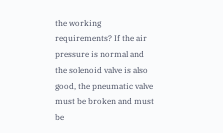the working requirements? If the air pressure is normal and the solenoid valve is also good, the pneumatic valve must be broken and must be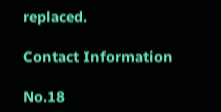replaced.

Contact Information

No.18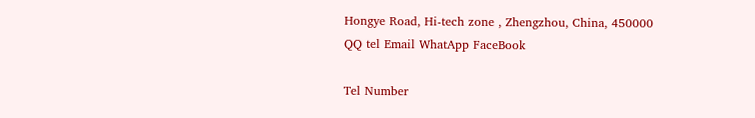Hongye Road, Hi-tech zone , Zhengzhou, China, 450000
QQ tel Email WhatApp FaceBook

Tel Number